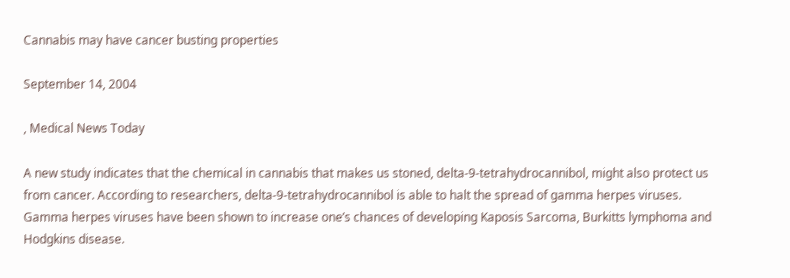Cannabis may have cancer busting properties

September 14, 2004

, Medical News Today

A new study indicates that the chemical in cannabis that makes us stoned, delta-9-tetrahydrocannibol, might also protect us from cancer. According to researchers, delta-9-tetrahydrocannibol is able to halt the spread of gamma herpes viruses. Gamma herpes viruses have been shown to increase one’s chances of developing Kaposis Sarcoma, Burkitts lymphoma and Hodgkins disease.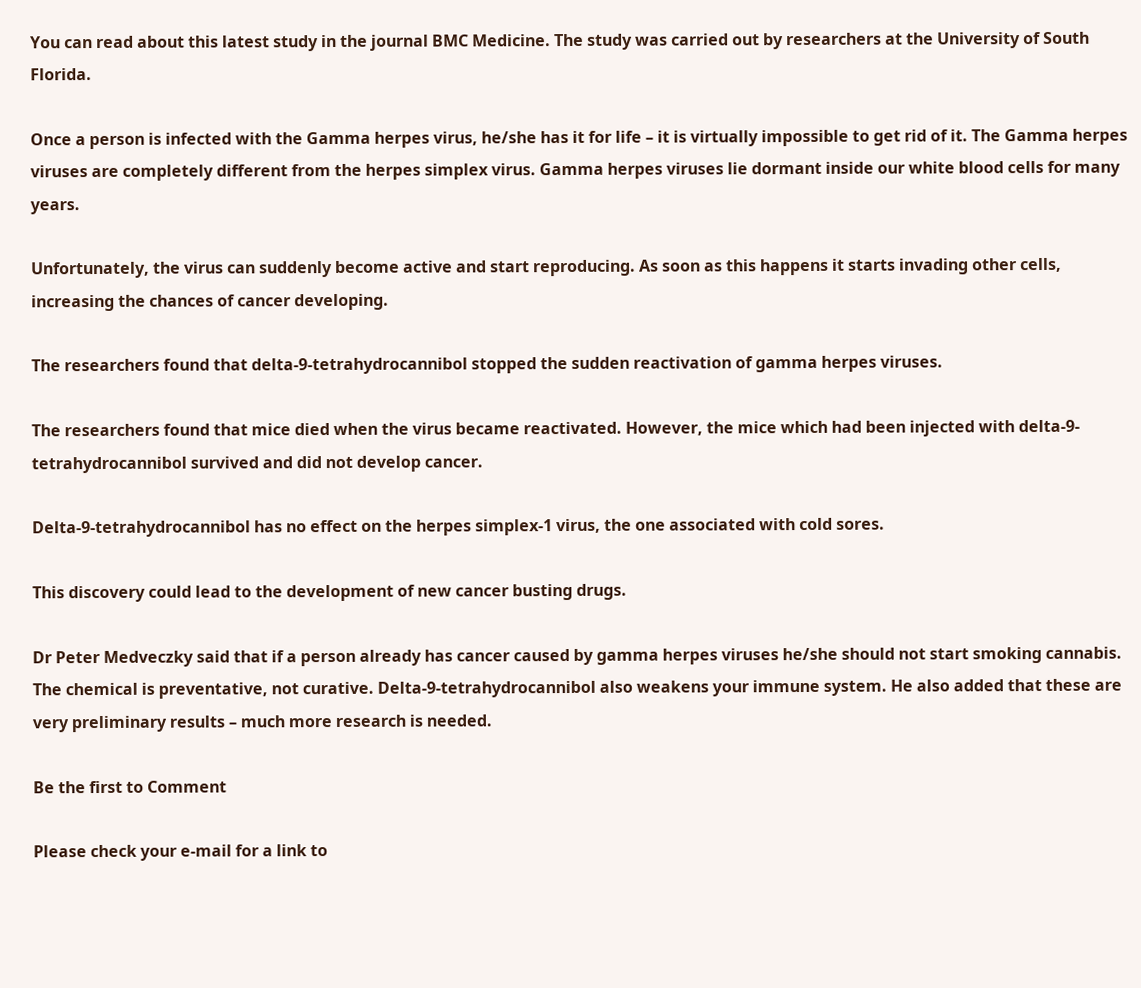You can read about this latest study in the journal BMC Medicine. The study was carried out by researchers at the University of South Florida.

Once a person is infected with the Gamma herpes virus, he/she has it for life – it is virtually impossible to get rid of it. The Gamma herpes viruses are completely different from the herpes simplex virus. Gamma herpes viruses lie dormant inside our white blood cells for many years.

Unfortunately, the virus can suddenly become active and start reproducing. As soon as this happens it starts invading other cells, increasing the chances of cancer developing.

The researchers found that delta-9-tetrahydrocannibol stopped the sudden reactivation of gamma herpes viruses.

The researchers found that mice died when the virus became reactivated. However, the mice which had been injected with delta-9-tetrahydrocannibol survived and did not develop cancer.

Delta-9-tetrahydrocannibol has no effect on the herpes simplex-1 virus, the one associated with cold sores.

This discovery could lead to the development of new cancer busting drugs.

Dr Peter Medveczky said that if a person already has cancer caused by gamma herpes viruses he/she should not start smoking cannabis. The chemical is preventative, not curative. Delta-9-tetrahydrocannibol also weakens your immune system. He also added that these are very preliminary results – much more research is needed.

Be the first to Comment

Please check your e-mail for a link to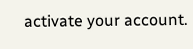activate your account.